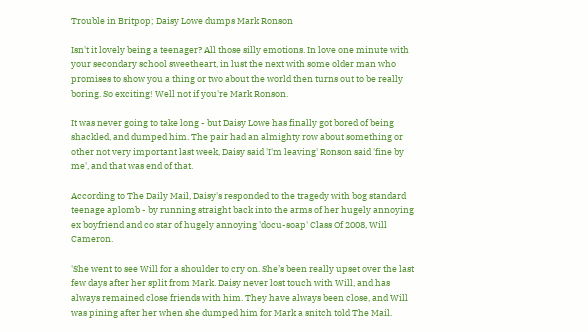Trouble in Britpop; Daisy Lowe dumps Mark Ronson

Isn't it lovely being a teenager? All those silly emotions. In love one minute with your secondary school sweetheart, in lust the next with some older man who promises to show you a thing or two about the world then turns out to be really boring. So exciting! Well not if you're Mark Ronson.

It was never going to take long - but Daisy Lowe has finally got bored of being shackled, and dumped him. The pair had an almighty row about something or other not very important last week, Daisy said 'I'm leaving' Ronson said 'fine by me', and that was end of that.

According to The Daily Mail, Daisy's responded to the tragedy with bog standard teenage aplomb - by running straight back into the arms of her hugely annoying ex boyfriend and co star of hugely annoying 'docu-soap' Class Of 2008, Will Cameron.

'She went to see Will for a shoulder to cry on. She’s been really upset over the last few days after her split from Mark. Daisy never lost touch with Will, and has always remained close friends with him. They have always been close, and Will was pining after her when she dumped him for Mark a snitch told The Mail.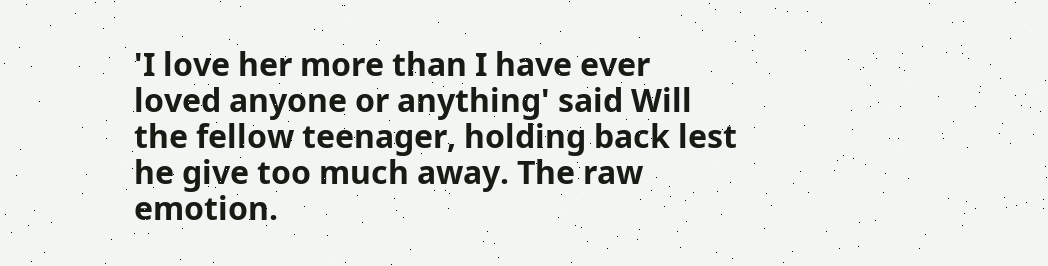'I love her more than I have ever loved anyone or anything' said Will the fellow teenager, holding back lest he give too much away. The raw emotion.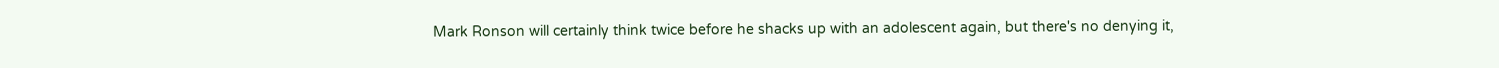Mark Ronson will certainly think twice before he shacks up with an adolescent again, but there's no denying it,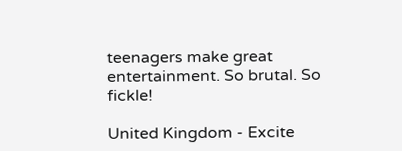teenagers make great entertainment. So brutal. So fickle!

United Kingdom - Excite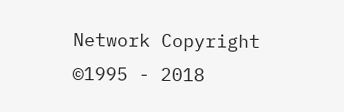Network Copyright ©1995 - 2018